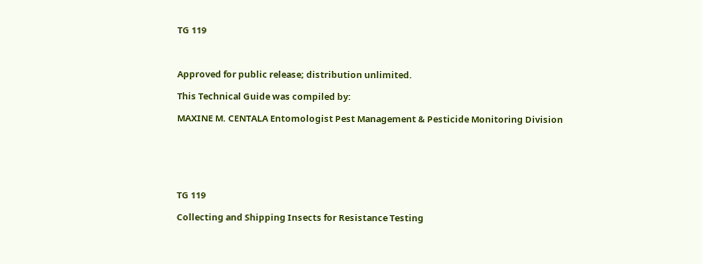TG 119



Approved for public release; distribution unlimited.

This Technical Guide was compiled by:

MAXINE M. CENTALA Entomologist Pest Management & Pesticide Monitoring Division






TG 119

Collecting and Shipping Insects for Resistance Testing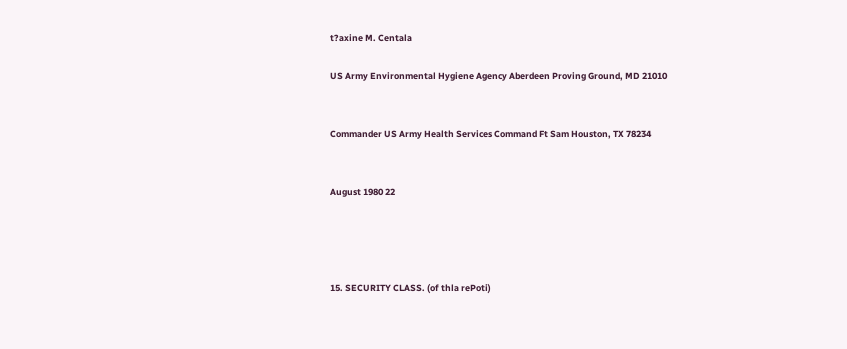t?axine M. Centala

US Army Environmental Hygiene Agency Aberdeen Proving Ground, MD 21010


Commander US Army Health Services Command Ft Sam Houston, TX 78234


August 1980 22




15. SECURITY CLASS. (of thla rePoti)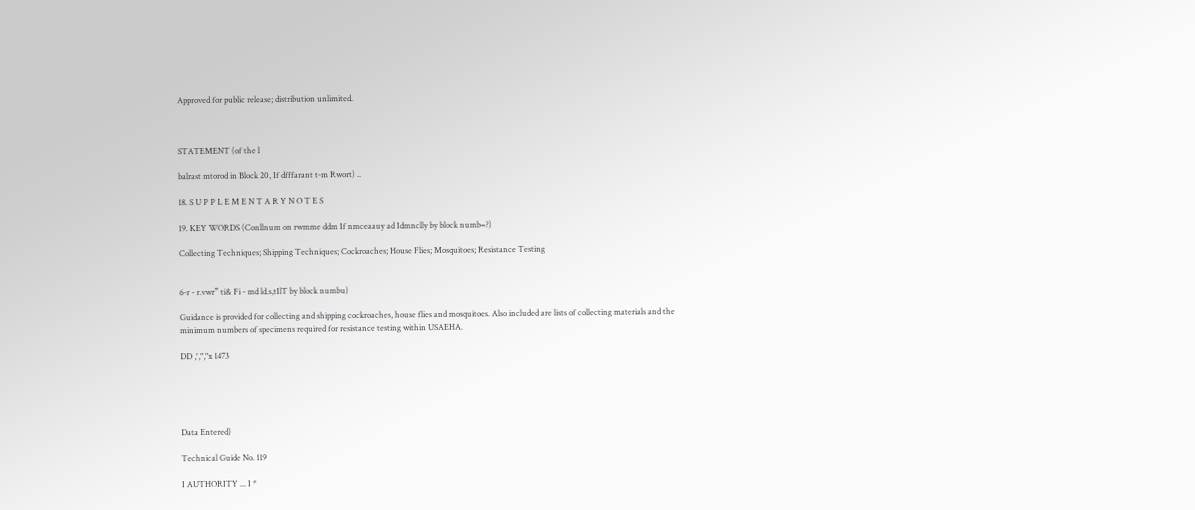Approved for public release; distribution unlimited.



STATEMENT (of the l

balrast mtorod in Block 20, If dfffarant t-m Rwort) ..

18. S U P P L E M E N T A R Y N O T E S

19. KEY WORDS (Conllnum on rwmme ddm If nmceaauy ad Idmnclly by block numb=?)

Collecting Techniques; Shipping Techniques; Cockroaches; House Flies; Mosquitoes; Resistance Testing


6-r - r.vwr” ti& Fi - md ld.s,tIlT by block numbu)

Guidance is provided for collecting and shipping cockroaches, house flies and mosquitoes. Also included are lists of collecting materials and the minimum numbers of specimens required for resistance testing within USAEHA.

DD ,',","x 1473





Data Entered)

Technical Guide No. 119

I AUTHORITY ... I *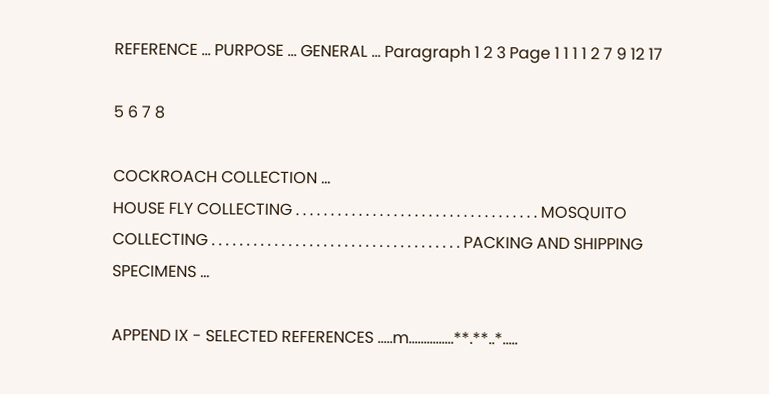REFERENCE ... PURPOSE ... GENERAL ... Paragraph 1 2 3 Page 1 1 1 1 2 7 9 12 17

5 6 7 8

COCKROACH COLLECTION ...
HOUSE FLY COLLECTING . . . . . . . . . . . . . . . . . . . . . . . . . . . . . . . . . . . MOSQUITO COLLECTING . . . . . . . . . . . . . . . . . . . . . . . . . . . . . . . . . . . . PACKING AND SHIPPING SPECIMENS ...

APPEND IX - SELECTED REFERENCES .....m...............**.**..*.....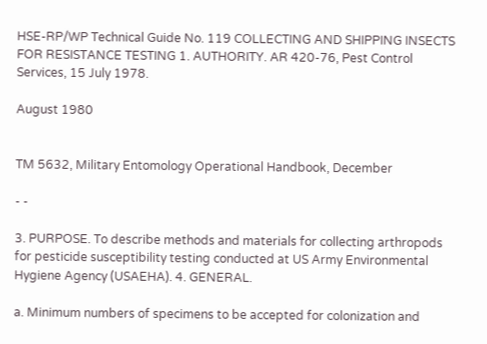HSE-RP/WP Technical Guide No. 119 COLLECTING AND SHIPPING INSECTS FOR RESISTANCE TESTING 1. AUTHORITY. AR 420-76, Pest Control Services, 15 July 1978.

August 1980


TM 5632, Military Entomology Operational Handbook, December

- -

3. PURPOSE. To describe methods and materials for collecting arthropods for pesticide susceptibility testing conducted at US Army Environmental Hygiene Agency (USAEHA). 4. GENERAL.

a. Minimum numbers of specimens to be accepted for colonization and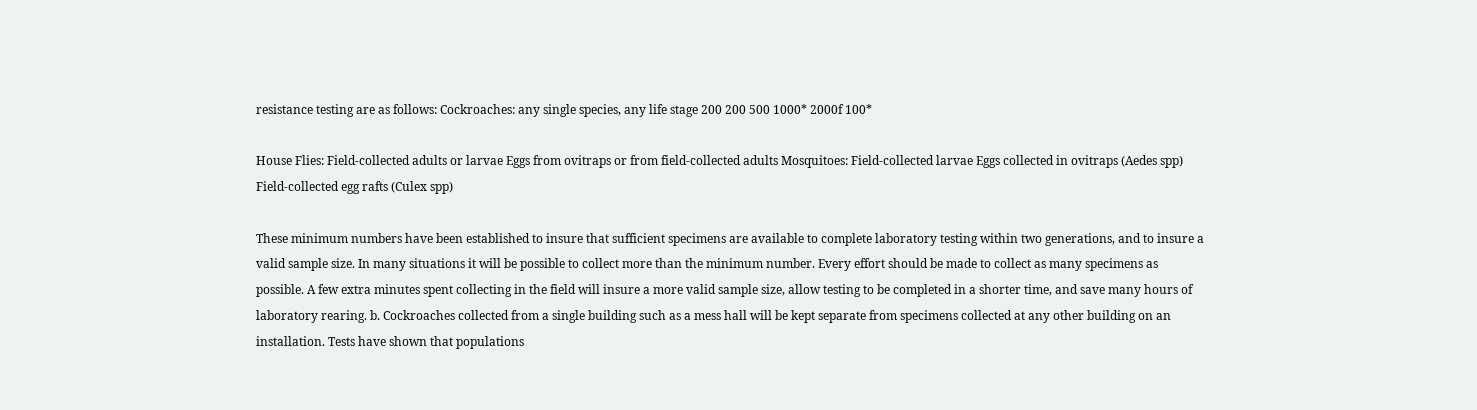resistance testing are as follows: Cockroaches: any single species, any life stage 200 200 500 1000* 2000f 100*

House Flies: Field-collected adults or larvae Eggs from ovitraps or from field-collected adults Mosquitoes: Field-collected larvae Eggs collected in ovitraps (Aedes spp) Field-collected egg rafts (Culex spp)

These minimum numbers have been established to insure that sufficient specimens are available to complete laboratory testing within two generations, and to insure a valid sample size. In many situations it will be possible to collect more than the minimum number. Every effort should be made to collect as many specimens as possible. A few extra minutes spent collecting in the field will insure a more valid sample size, allow testing to be completed in a shorter time, and save many hours of laboratory rearing. b. Cockroaches collected from a single building such as a mess hall will be kept separate from specimens collected at any other building on an installation. Tests have shown that populations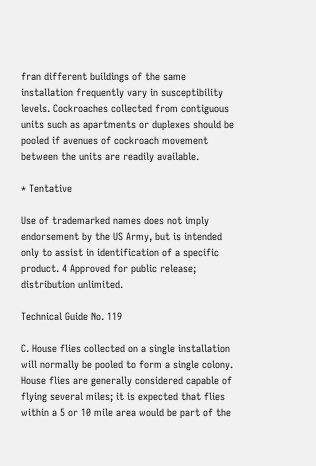fran different buildings of the same installation frequently vary in susceptibility levels. Cockroaches collected from contiguous units such as apartments or duplexes should be pooled if avenues of cockroach movement between the units are readily available.

* Tentative

Use of trademarked names does not imply endorsement by the US Army, but is intended only to assist in identification of a specific product. 4 Approved for public release; distribution unlimited.

Technical Guide No. 119

C. House flies collected on a single installation will normally be pooled to form a single colony. House flies are generally considered capable of flying several miles; it is expected that flies within a 5 or 10 mile area would be part of the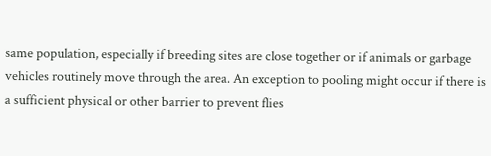same population, especially if breeding sites are close together or if animals or garbage vehicles routinely move through the area. An exception to pooling might occur if there is a sufficient physical or other barrier to prevent flies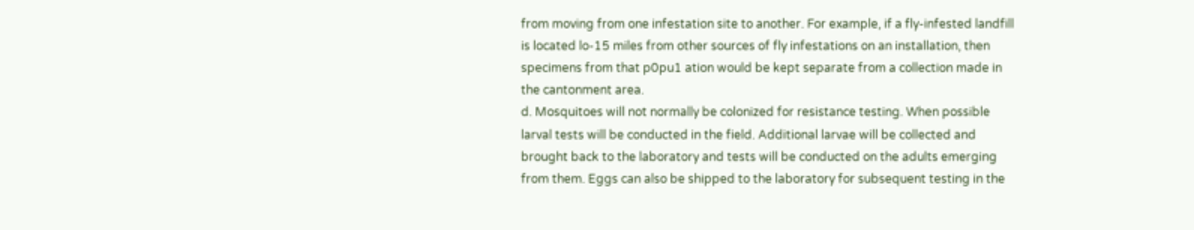from moving from one infestation site to another. For example, if a fly-infested landfill is located lo-15 miles from other sources of fly infestations on an installation, then specimens from that p0pu1 ation would be kept separate from a collection made in the cantonment area.
d. Mosquitoes will not normally be colonized for resistance testing. When possible larval tests will be conducted in the field. Additional larvae will be collected and brought back to the laboratory and tests will be conducted on the adults emerging from them. Eggs can also be shipped to the laboratory for subsequent testing in the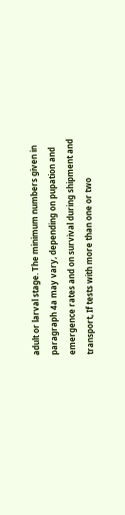adult or larval stage. The minimum numbers given in paragraph 4a may vary, depending on pupation and emergence rates and on survival during shipment and transport, If tests with more than one or two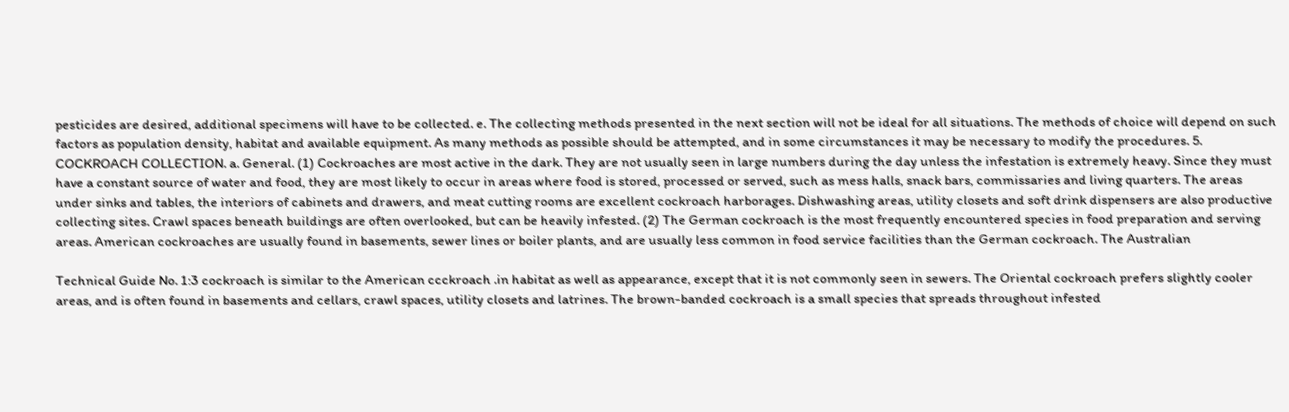pesticides are desired, additional specimens will have to be collected. e. The collecting methods presented in the next section will not be ideal for all situations. The methods of choice will depend on such factors as population density, habitat and available equipment. As many methods as possible should be attempted, and in some circumstances it may be necessary to modify the procedures. 5. COCKROACH COLLECTION. a. General. (1) Cockroaches are most active in the dark. They are not usually seen in large numbers during the day unless the infestation is extremely heavy. Since they must have a constant source of water and food, they are most likely to occur in areas where food is stored, processed or served, such as mess halls, snack bars, commissaries and living quarters. The areas under sinks and tables, the interiors of cabinets and drawers, and meat cutting rooms are excellent cockroach harborages. Dishwashing areas, utility closets and soft drink dispensers are also productive collecting sites. Crawl spaces beneath buildings are often overlooked, but can be heavily infested. (2) The German cockroach is the most frequently encountered species in food preparation and serving areas. American cockroaches are usually found in basements, sewer lines or boiler plants, and are usually less common in food service facilities than the German cockroach. The Australian

Technical Guide No. 1:3 cockroach is similar to the American ccckroach .in habitat as well as appearance, except that it is not commonly seen in sewers. The Oriental cockroach prefers slightly cooler areas, and is often found in basements and cellars, crawl spaces, utility closets and latrines. The brown-banded cockroach is a small species that spreads throughout infested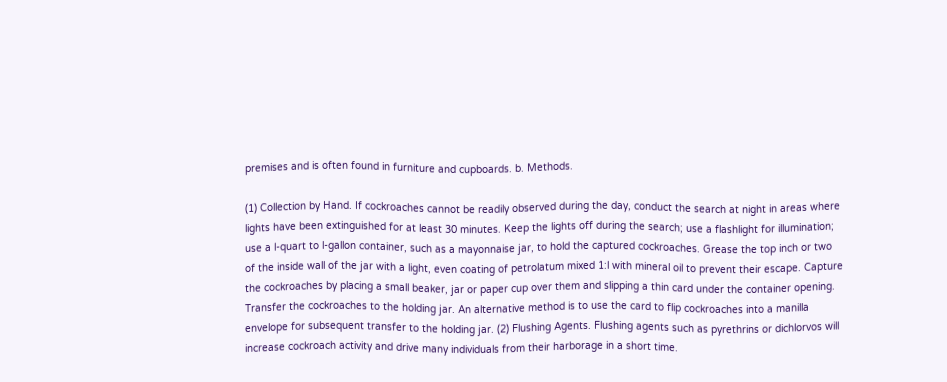premises and is often found in furniture and cupboards. b. Methods.

(1) Collection by Hand. If cockroaches cannot be readily observed during the day, conduct the search at night in areas where lights have been extinguished for at least 30 minutes. Keep the lights off during the search; use a flashlight for illumination; use a l-quart to l-gallon container, such as a mayonnaise jar, to hold the captured cockroaches. Grease the top inch or two of the inside wall of the jar with a light, even coating of petrolatum mixed 1:l with mineral oil to prevent their escape. Capture the cockroaches by placing a small beaker, jar or paper cup over them and slipping a thin card under the container opening. Transfer the cockroaches to the holding jar. An alternative method is to use the card to flip cockroaches into a manilla envelope for subsequent transfer to the holding jar. (2) Flushing Agents. Flushing agents such as pyrethrins or dichlorvos will increase cockroach activity and drive many individuals from their harborage in a short time.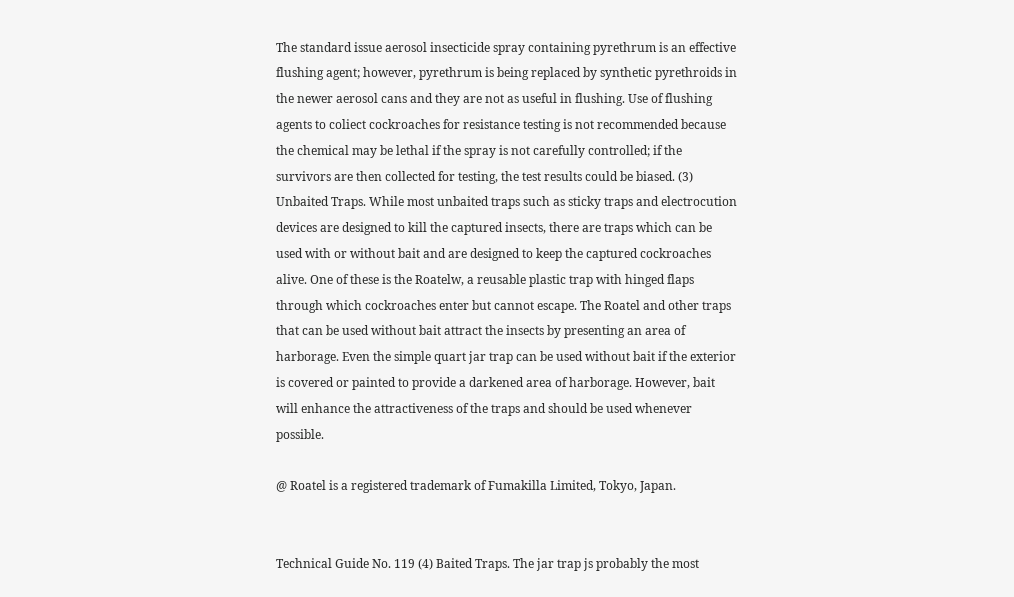The standard issue aerosol insecticide spray containing pyrethrum is an effective flushing agent; however, pyrethrum is being replaced by synthetic pyrethroids in the newer aerosol cans and they are not as useful in flushing. Use of flushing agents to coliect cockroaches for resistance testing is not recommended because the chemical may be lethal if the spray is not carefully controlled; if the survivors are then collected for testing, the test results could be biased. (3) Unbaited Traps. While most unbaited traps such as sticky traps and electrocution devices are designed to kill the captured insects, there are traps which can be used with or without bait and are designed to keep the captured cockroaches alive. One of these is the Roatelw, a reusable plastic trap with hinged flaps through which cockroaches enter but cannot escape. The Roatel and other traps that can be used without bait attract the insects by presenting an area of harborage. Even the simple quart jar trap can be used without bait if the exterior is covered or painted to provide a darkened area of harborage. However, bait will enhance the attractiveness of the traps and should be used whenever possible.

@ Roatel is a registered trademark of Fumakilla Limited, Tokyo, Japan.


Technical Guide No. 119 (4) Baited Traps. The jar trap js probably the most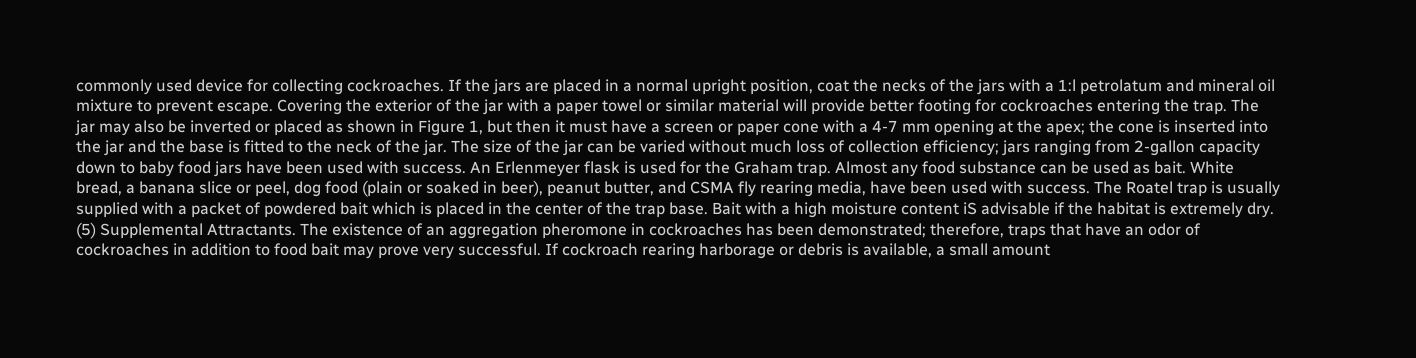commonly used device for collecting cockroaches. If the jars are placed in a normal upright position, coat the necks of the jars with a 1:l petrolatum and mineral oil mixture to prevent escape. Covering the exterior of the jar with a paper towel or similar material will provide better footing for cockroaches entering the trap. The jar may also be inverted or placed as shown in Figure 1, but then it must have a screen or paper cone with a 4-7 mm opening at the apex; the cone is inserted into the jar and the base is fitted to the neck of the jar. The size of the jar can be varied without much loss of collection efficiency; jars ranging from 2-gallon capacity down to baby food jars have been used with success. An Erlenmeyer flask is used for the Graham trap. Almost any food substance can be used as bait. White bread, a banana slice or peel, dog food (plain or soaked in beer), peanut butter, and CSMA fly rearing media, have been used with success. The Roatel trap is usually supplied with a packet of powdered bait which is placed in the center of the trap base. Bait with a high moisture content iS advisable if the habitat is extremely dry. (5) Supplemental Attractants. The existence of an aggregation pheromone in cockroaches has been demonstrated; therefore, traps that have an odor of cockroaches in addition to food bait may prove very successful. If cockroach rearing harborage or debris is available, a small amount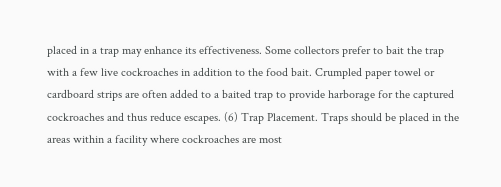placed in a trap may enhance its effectiveness. Some collectors prefer to bait the trap with a few live cockroaches in addition to the food bait. Crumpled paper towel or cardboard strips are often added to a baited trap to provide harborage for the captured cockroaches and thus reduce escapes. (6) Trap Placement. Traps should be placed in the areas within a facility where cockroaches are most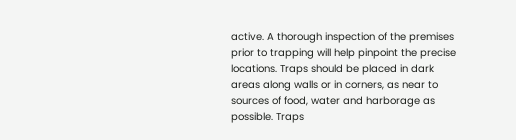active. A thorough inspection of the premises prior to trapping will help pinpoint the precise locations. Traps should be placed in dark areas along walls or in corners, as near to sources of food, water and harborage as possible. Traps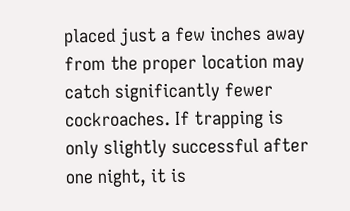placed just a few inches away from the proper location may catch significantly fewer cockroaches. If trapping is only slightly successful after one night, it is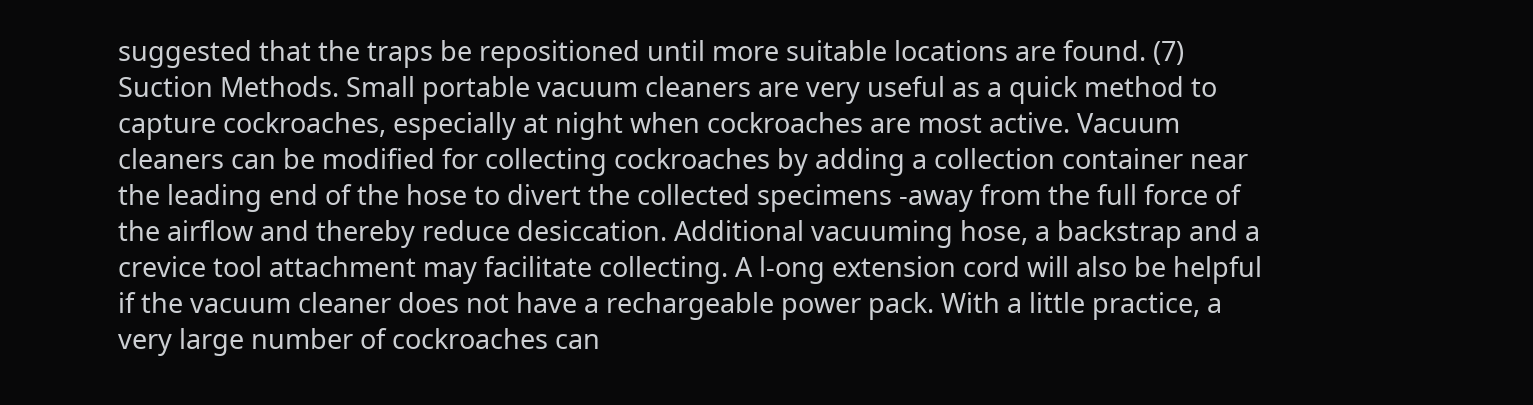suggested that the traps be repositioned until more suitable locations are found. (7) Suction Methods. Small portable vacuum cleaners are very useful as a quick method to capture cockroaches, especially at night when cockroaches are most active. Vacuum cleaners can be modified for collecting cockroaches by adding a collection container near the leading end of the hose to divert the collected specimens -away from the full force of the airflow and thereby reduce desiccation. Additional vacuuming hose, a backstrap and a crevice tool attachment may facilitate collecting. A l-ong extension cord will also be helpful if the vacuum cleaner does not have a rechargeable power pack. With a little practice, a very large number of cockroaches can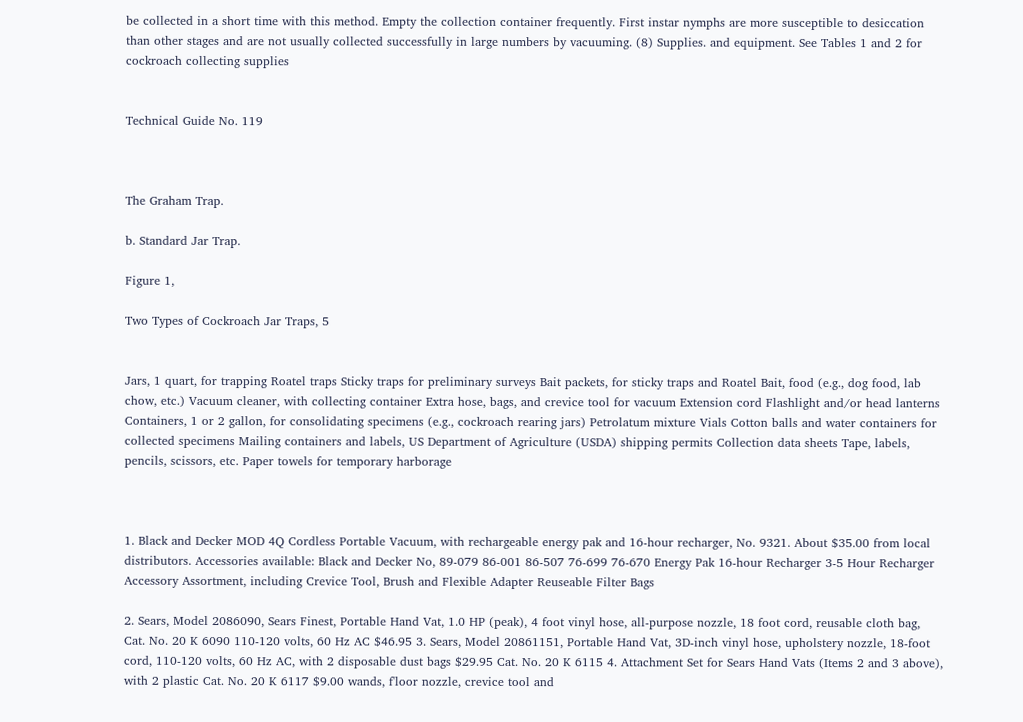be collected in a short time with this method. Empty the collection container frequently. First instar nymphs are more susceptible to desiccation than other stages and are not usually collected successfully in large numbers by vacuuming. (8) Supplies. and equipment. See Tables 1 and 2 for cockroach collecting supplies


Technical Guide No. 119



The Graham Trap.

b. Standard Jar Trap.

Figure 1,

Two Types of Cockroach Jar Traps, 5


Jars, 1 quart, for trapping Roatel traps Sticky traps for preliminary surveys Bait packets, for sticky traps and Roatel Bait, food (e.g., dog food, lab chow, etc.) Vacuum cleaner, with collecting container Extra hose, bags, and crevice tool for vacuum Extension cord Flashlight and/or head lanterns Containers, 1 or 2 gallon, for consolidating specimens (e.g., cockroach rearing jars) Petrolatum mixture Vials Cotton balls and water containers for collected specimens Mailing containers and labels, US Department of Agriculture (USDA) shipping permits Collection data sheets Tape, labels, pencils, scissors, etc. Paper towels for temporary harborage



1. Black and Decker MOD 4Q Cordless Portable Vacuum, with rechargeable energy pak and 16-hour recharger, No. 9321. About $35.00 from local distributors. Accessories available: Black and Decker No, 89-079 86-001 86-507 76-699 76-670 Energy Pak 16-hour Recharger 3-5 Hour Recharger Accessory Assortment, including Crevice Tool, Brush and Flexible Adapter Reuseable Filter Bags

2. Sears, Model 2086090, Sears Finest, Portable Hand Vat, 1.0 HP (peak), 4 foot vinyl hose, all-purpose nozzle, 18 foot cord, reusable cloth bag, Cat. No. 20 K 6090 110-120 volts, 60 Hz AC $46.95 3. Sears, Model 20861151, Portable Hand Vat, 3D-inch vinyl hose, upholstery nozzle, 18-foot cord, 110-120 volts, 60 Hz AC, with 2 disposable dust bags $29.95 Cat. No. 20 K 6115 4. Attachment Set for Sears Hand Vats (Items 2 and 3 above), with 2 plastic Cat. No. 20 K 6117 $9.00 wands, f'loor nozzle, crevice tool and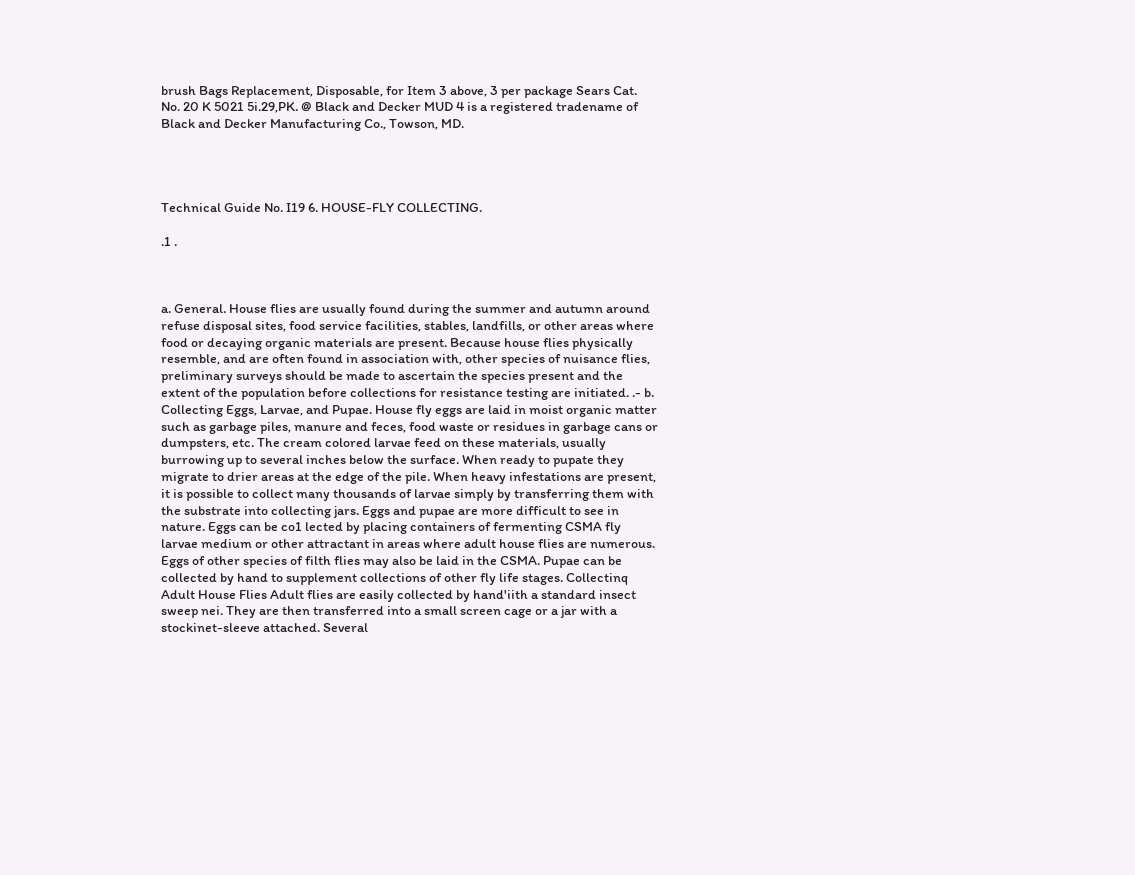brush Bags Replacement, Disposable, for Item 3 above, 3 per package Sears Cat. No. 20 K 5021 5i.29,PK. @ Black and Decker MUD 4 is a registered tradename of Black and Decker Manufacturing Co., Towson, MD.




Technical Guide No. I19 6. HOUSE-FLY COLLECTING.

.1 .



a. General. House flies are usually found during the summer and autumn around refuse disposal sites, food service facilities, stables, landfills, or other areas where food or decaying organic materials are present. Because house flies physically resemble, and are often found in association with, other species of nuisance flies, preliminary surveys should be made to ascertain the species present and the extent of the population before collections for resistance testing are initiated. .- b. Collecting Eggs, Larvae, and Pupae. House fly eggs are laid in moist organic matter such as garbage piles, manure and feces, food waste or residues in garbage cans or dumpsters, etc. The cream colored larvae feed on these materials, usually burrowing up to several inches below the surface. When ready to pupate they migrate to drier areas at the edge of the pile. When heavy infestations are present, it is possible to collect many thousands of larvae simply by transferring them with the substrate into collecting jars. Eggs and pupae are more difficult to see in nature. Eggs can be co1 lected by placing containers of fermenting CSMA fly larvae medium or other attractant in areas where adult house flies are numerous. Eggs of other species of filth flies may also be laid in the CSMA. Pupae can be collected by hand to supplement collections of other fly life stages. Collectinq Adult House Flies Adult flies are easily collected by hand'iith a standard insect sweep nei. They are then transferred into a small screen cage or a jar with a stockinet-sleeve attached. Several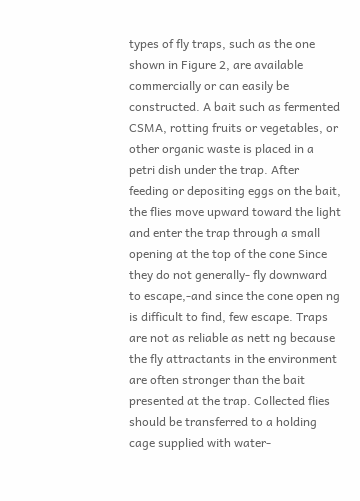types of fly traps, such as the one shown in Figure 2, are available commercially or can easily be constructed. A bait such as fermented CSMA, rotting fruits or vegetables, or other organic waste is placed in a petri dish under the trap. After feeding or depositing eggs on the bait, the flies move upward toward the light and enter the trap through a small opening at the top of the cone Since they do not generally- fly downward to escape,-and since the cone open ng is difficult to find, few escape. Traps are not as reliable as nett ng because the fly attractants in the environment are often stronger than the bait presented at the trap. Collected flies should be transferred to a holding cage supplied with water-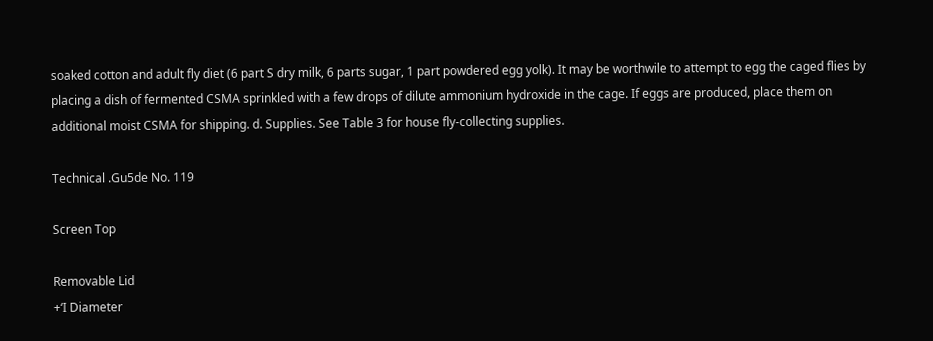soaked cotton and adult fly diet (6 part S dry milk, 6 parts sugar, 1 part powdered egg yolk). It may be worthwile to attempt to egg the caged flies by placing a dish of fermented CSMA sprinkled with a few drops of dilute ammonium hydroxide in the cage. If eggs are produced, place them on additional moist CSMA for shipping. d. Supplies. See Table 3 for house fly-collecting supplies.

Technical .Gu5de No. 119

Screen Top

Removable Lid
+‘I Diameter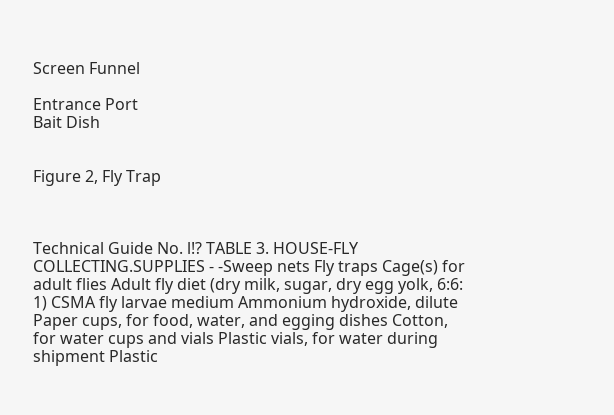Screen Funnel

Entrance Port
Bait Dish


Figure 2, Fly Trap



Technical Guide No. l!? TABLE 3. HOUSE-FLY COLLECTING.SUPPLIES - -Sweep nets Fly traps Cage(s) for adult flies Adult fly diet (dry milk, sugar, dry egg yolk, 6:6: 1) CSMA fly larvae medium Ammonium hydroxide, dilute Paper cups, for food, water, and egging dishes Cotton, for water cups and vials Plastic vials, for water during shipment Plastic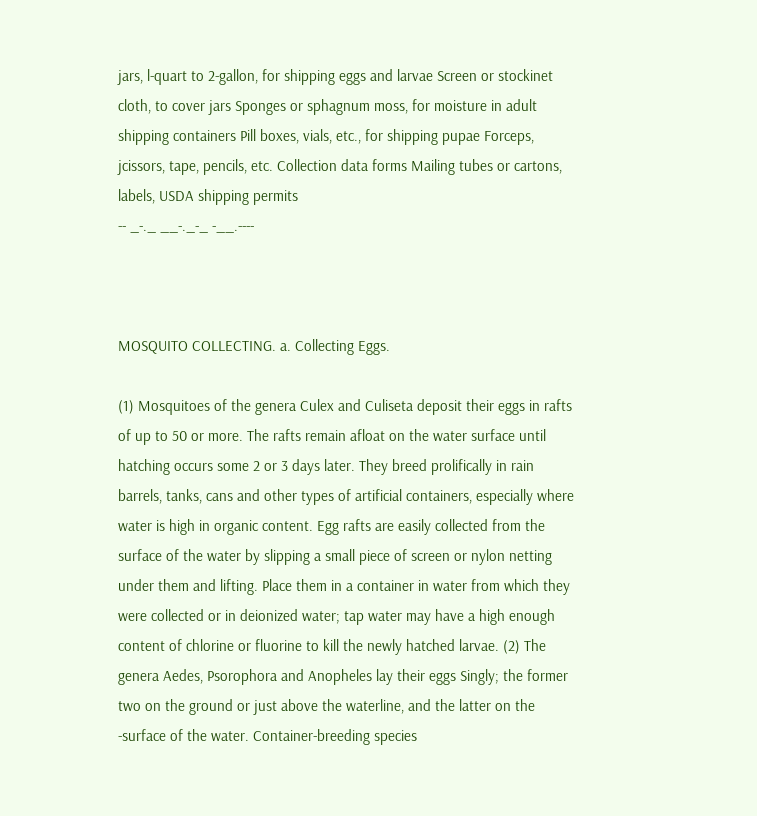jars, l-quart to 2-gallon, for shipping eggs and larvae Screen or stockinet cloth, to cover jars Sponges or sphagnum moss, for moisture in adult shipping containers Pill boxes, vials, etc., for shipping pupae Forceps, jcissors, tape, pencils, etc. Collection data forms Mailing tubes or cartons, labels, USDA shipping permits
-- _-._ __-._-_ -__.----



MOSQUITO COLLECTING. a. Collecting Eggs.

(1) Mosquitoes of the genera Culex and Culiseta deposit their eggs in rafts of up to 50 or more. The rafts remain afloat on the water surface until hatching occurs some 2 or 3 days later. They breed prolifically in rain barrels, tanks, cans and other types of artificial containers, especially where water is high in organic content. Egg rafts are easily collected from the surface of the water by slipping a small piece of screen or nylon netting under them and lifting. Place them in a container in water from which they were collected or in deionized water; tap water may have a high enough content of chlorine or fluorine to kill the newly hatched larvae. (2) The genera Aedes, Psorophora and Anopheles lay their eggs Singly; the former two on the ground or just above the waterline, and the latter on the -surface of the water. Container-breeding species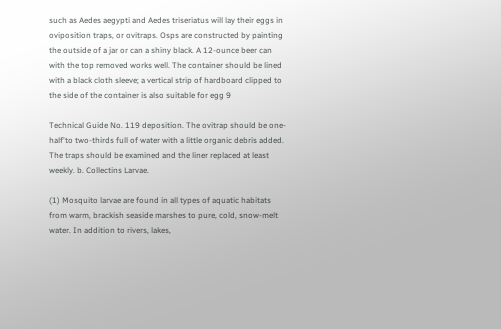such as Aedes aegypti and Aedes triseriatus will lay their eggs in oviposition traps, or ovitraps. Osps are constructed by painting the outside of a jar or can a shiny black. A 12-ounce beer can with the top removed works well. The container should be lined with a black cloth sleeve; a vertical strip of hardboard clipped to the side of the container is also suitable for egg 9

Technical Guide No. 119 deposition. The ovitrap should be one-half'to two-thirds full of water with a little organic debris added. The traps should be examined and the liner replaced at least weekly. b. Collectins Larvae.

(1) Mosquito larvae are found in all types of aquatic habitats from warm, brackish seaside marshes to pure, cold, snow-melt water. In addition to rivers, lakes,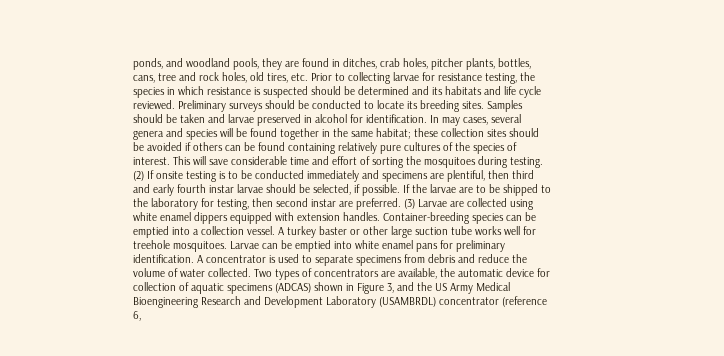ponds, and woodland pools, they are found in ditches, crab holes, pitcher plants, bottles, cans, tree and rock holes, old tires, etc. Prior to collecting larvae for resistance testing, the species in which resistance is suspected should be determined and its habitats and life cycle reviewed. Preliminary surveys should be conducted to locate its breeding sites. Samples should be taken and larvae preserved in alcohol for identification. In may cases, several genera and species will be found together in the same habitat; these collection sites should be avoided if others can be found containing relatively pure cultures of the species of interest. This will save considerable time and effort of sorting the mosquitoes during testing. (2) If onsite testing is to be conducted immediately and specimens are plentiful, then third and early fourth instar larvae should be selected, if possible. If the larvae are to be shipped to the laboratory for testing, then second instar are preferred. (3) Larvae are collected using white enamel dippers equipped with extension handles. Container-breeding species can be emptied into a collection vessel. A turkey baster or other large suction tube works well for treehole mosquitoes. Larvae can be emptied into white enamel pans for preliminary identification. A concentrator is used to separate specimens from debris and reduce the volume of water collected. Two types of concentrators are available, the automatic device for collection of aquatic specimens (ADCAS) shown in Figure 3, and the US Army Medical Bioengineering Research and Development Laboratory (USAMBRDL) concentrator (reference 6,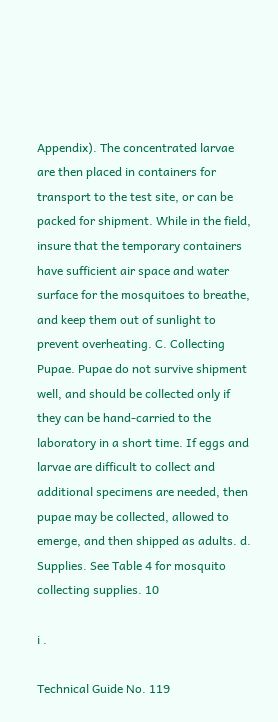Appendix). The concentrated larvae are then placed in containers for transport to the test site, or can be packed for shipment. While in the field, insure that the temporary containers have sufficient air space and water surface for the mosquitoes to breathe, and keep them out of sunlight to prevent overheating. C. Collecting Pupae. Pupae do not survive shipment well, and should be collected only if they can be hand-carried to the laboratory in a short time. If eggs and larvae are difficult to collect and additional specimens are needed, then pupae may be collected, allowed to emerge, and then shipped as adults. d. Supplies. See Table 4 for mosquito collecting supplies. 10

i .

Technical Guide No. 119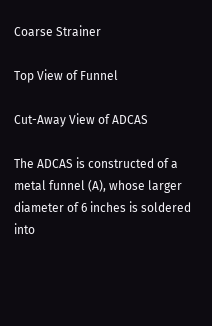Coarse Strainer

Top View of Funnel

Cut-Away View of ADCAS

The ADCAS is constructed of a metal funnel (A), whose larger diameter of 6 inches is soldered into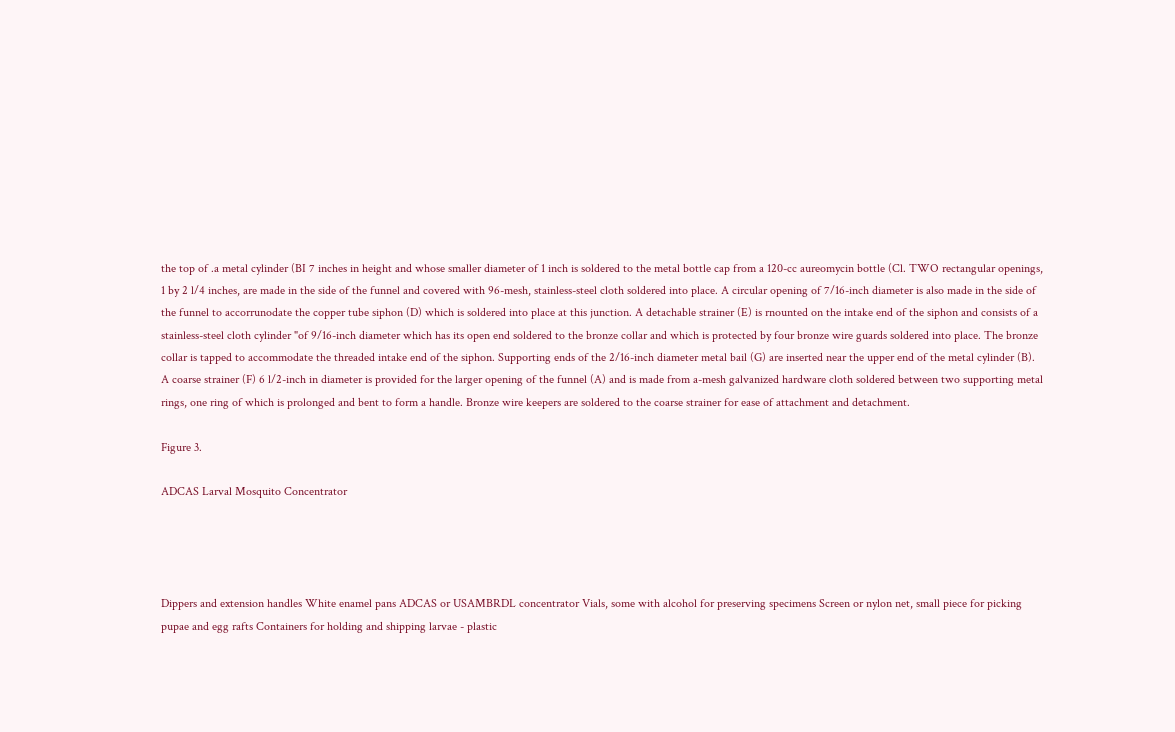the top of .a metal cylinder (BI 7 inches in height and whose smaller diameter of 1 inch is soldered to the metal bottle cap from a 120-cc aureomycin bottle (Cl. TWO rectangular openings, 1 by 2 l/4 inches, are made in the side of the funnel and covered with 96-mesh, stainless-steel cloth soldered into place. A circular opening of 7/16-inch diameter is also made in the side of the funnel to accorrunodate the copper tube siphon (D) which is soldered into place at this junction. A detachable strainer (E) is rnounted on the intake end of the siphon and consists of a stainless-steel cloth cylinder "of 9/16-inch diameter which has its open end soldered to the bronze collar and which is protected by four bronze wire guards soldered into place. The bronze collar is tapped to accommodate the threaded intake end of the siphon. Supporting ends of the 2/16-inch diameter metal bail (G) are inserted near the upper end of the metal cylinder (B). A coarse strainer (F) 6 l/2-inch in diameter is provided for the larger opening of the funnel (A) and is made from a-mesh galvanized hardware cloth soldered between two supporting metal rings, one ring of which is prolonged and bent to form a handle. Bronze wire keepers are soldered to the coarse strainer for ease of attachment and detachment.

Figure 3.

ADCAS Larval Mosquito Concentrator




Dippers and extension handles White enamel pans ADCAS or USAMBRDL concentrator Vials, some with alcohol for preserving specimens Screen or nylon net, small piece for picking pupae and egg rafts Containers for holding and shipping larvae - plastic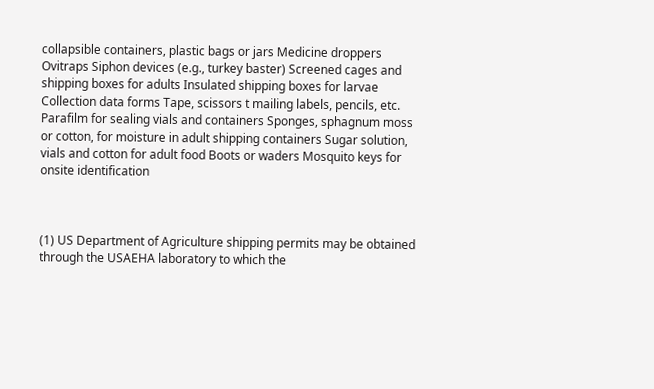collapsible containers, plastic bags or jars Medicine droppers Ovitraps Siphon devices (e.g., turkey baster) Screened cages and shipping boxes for adults Insulated shipping boxes for larvae Collection data forms Tape, scissors t mailing labels, pencils, etc. Parafilm for sealing vials and containers Sponges, sphagnum moss or cotton, for moisture in adult shipping containers Sugar solution, vials and cotton for adult food Boots or waders Mosquito keys for onsite identification



(1) US Department of Agriculture shipping permits may be obtained through the USAEHA laboratory to which the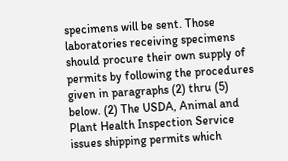specimens will be sent. Those laboratories receiving specimens should procure their own supply of permits by following the procedures given in paragraphs (2) thru (5) below. (2) The USDA, Animal and Plant Health Inspection Service issues shipping permits which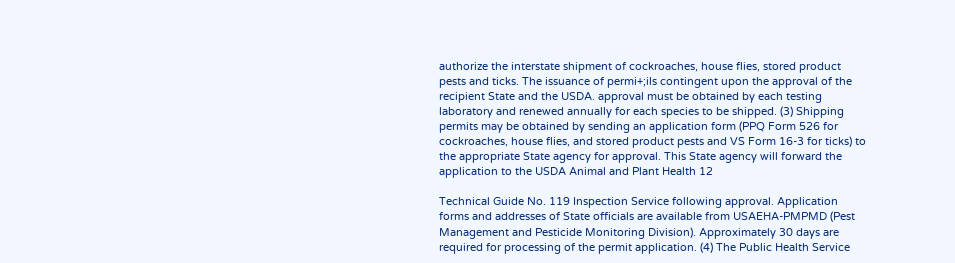authorize the interstate shipment of cockroaches, house flies, stored product pests and ticks. The issuance of permi+;ils contingent upon the approval of the recipient State and the USDA. approval must be obtained by each testing laboratory and renewed annually for each species to be shipped. (3) Shipping permits may be obtained by sending an application form (PPQ Form 526 for cockroaches, house flies, and stored product pests and VS Form 16-3 for ticks) to the appropriate State agency for approval. This State agency will forward the application to the USDA Animal and Plant Health 12

Technical Guide No. 119 Inspection Service following approval. Application forms and addresses of State officials are available from USAEHA-PMPMD (Pest Management and Pesticide Monitoring Division). Approximately 30 days are required for processing of the permit application. (4) The Public Health Service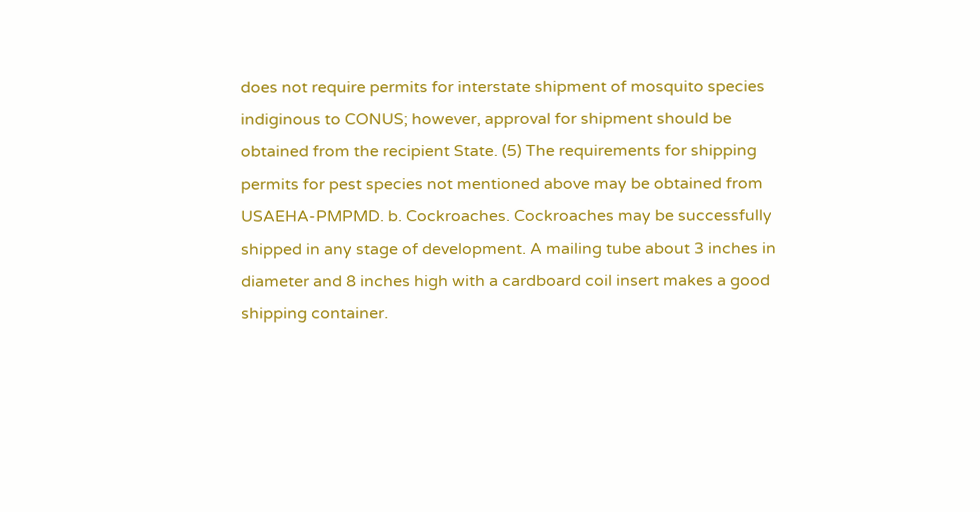does not require permits for interstate shipment of mosquito species indiginous to CONUS; however, approval for shipment should be obtained from the recipient State. (5) The requirements for shipping permits for pest species not mentioned above may be obtained from USAEHA-PMPMD. b. Cockroaches. Cockroaches may be successfully shipped in any stage of development. A mailing tube about 3 inches in diameter and 8 inches high with a cardboard coil insert makes a good shipping container.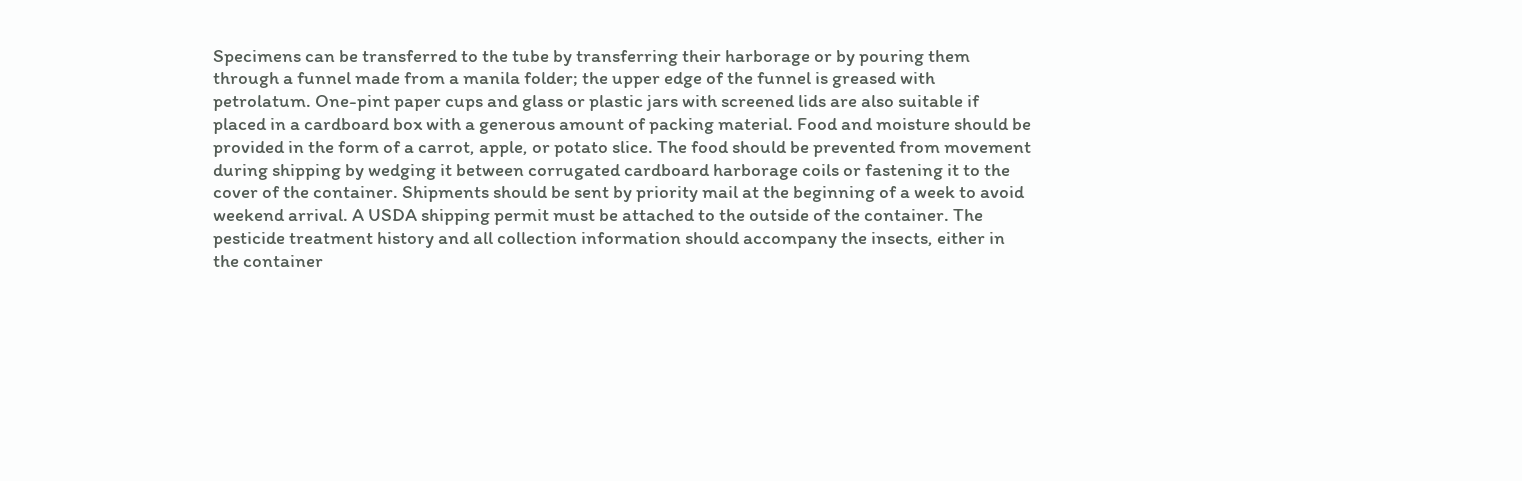Specimens can be transferred to the tube by transferring their harborage or by pouring them through a funnel made from a manila folder; the upper edge of the funnel is greased with petrolatum. One-pint paper cups and glass or plastic jars with screened lids are also suitable if placed in a cardboard box with a generous amount of packing material. Food and moisture should be provided in the form of a carrot, apple, or potato slice. The food should be prevented from movement during shipping by wedging it between corrugated cardboard harborage coils or fastening it to the cover of the container. Shipments should be sent by priority mail at the beginning of a week to avoid weekend arrival. A USDA shipping permit must be attached to the outside of the container. The pesticide treatment history and all collection information should accompany the insects, either in the container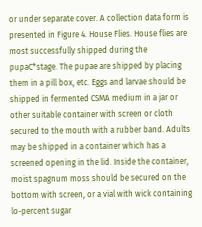or under separate cover. A collection data form is presented in Figure 4. House Flies. House flies are most successfully shipped during the pupaC*stage. The pupae are shipped by placing them in a pill box, etc. Eggs and larvae should be shipped in fermented CSMA medium in a jar or other suitable container with screen or cloth secured to the mouth with a rubber band. Adults may be shipped in a container which has a screened opening in the lid. Inside the container, moist spagnum moss should be secured on the bottom with screen, or a vial with wick containing lo-percent sugar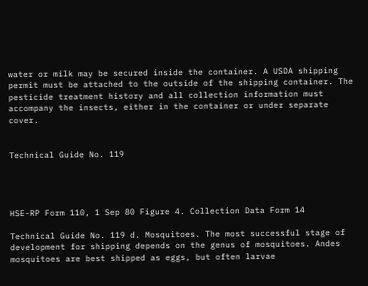water or milk may be secured inside the container. A USDA shipping permit must be attached to the outside of the shipping container. The pesticide treatment history and all collection information must accompany the insects, either in the container or under separate cover.


Technical Guide No. 119




HSE-RP Form 110, 1 Sep 80 Figure 4. Collection Data Form 14

Technical Guide No. 119 d. Mosquitoes. The most successful stage of development for shipping depends on the genus of mosquitoes. Andes mosquitoes are best shipped as eggs, but often larvae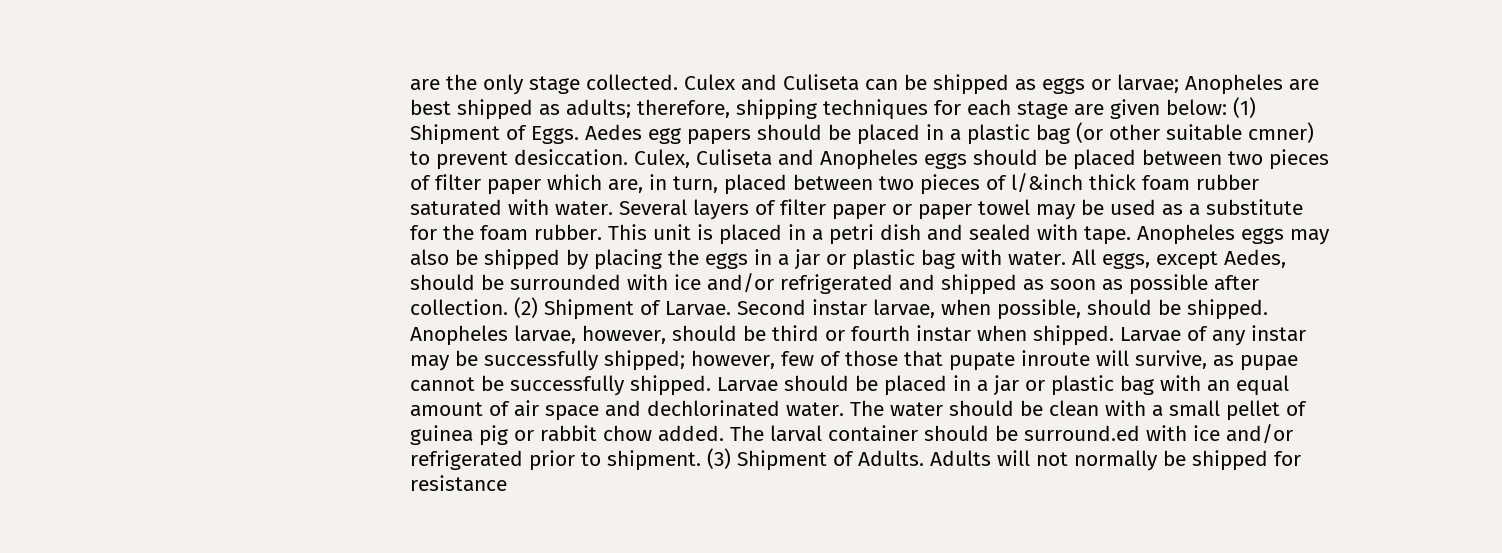are the only stage collected. Culex and Culiseta can be shipped as eggs or larvae; Anopheles are best shipped as adults; therefore, shipping techniques for each stage are given below: (1) Shipment of Eggs. Aedes egg papers should be placed in a plastic bag (or other suitable cmner) to prevent desiccation. Culex, Culiseta and Anopheles eggs should be placed between two pieces of filter paper which are, in turn, placed between two pieces of l/&inch thick foam rubber saturated with water. Several layers of filter paper or paper towel may be used as a substitute for the foam rubber. This unit is placed in a petri dish and sealed with tape. Anopheles eggs may also be shipped by placing the eggs in a jar or plastic bag with water. All eggs, except Aedes, should be surrounded with ice and/or refrigerated and shipped as soon as possible after collection. (2) Shipment of Larvae. Second instar larvae, when possible, should be shipped. Anopheles larvae, however, should be third or fourth instar when shipped. Larvae of any instar may be successfully shipped; however, few of those that pupate inroute will survive, as pupae cannot be successfully shipped. Larvae should be placed in a jar or plastic bag with an equal amount of air space and dechlorinated water. The water should be clean with a small pellet of guinea pig or rabbit chow added. The larval container should be surround.ed with ice and/or refrigerated prior to shipment. (3) Shipment of Adults. Adults will not normally be shipped for resistance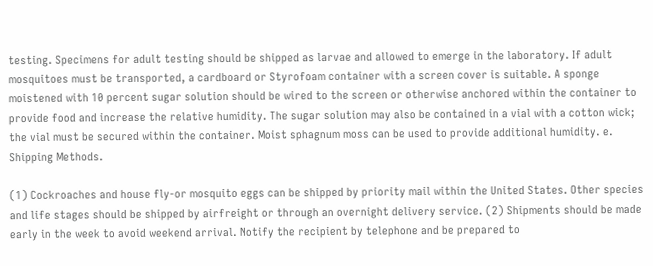testing. Specimens for adult testing should be shipped as larvae and allowed to emerge in the laboratory. If adult mosquitoes must be transported, a cardboard or Styrofoam container with a screen cover is suitable. A sponge moistened with 10 percent sugar solution should be wired to the screen or otherwise anchored within the container to provide food and increase the relative humidity. The sugar solution may also be contained in a vial with a cotton wick; the vial must be secured within the container. Moist sphagnum moss can be used to provide additional humidity. e. Shipping Methods.

(1) Cockroaches and house fly-or mosquito eggs can be shipped by priority mail within the United States. Other species and life stages should be shipped by airfreight or through an overnight delivery service. (2) Shipments should be made early in the week to avoid weekend arrival. Notify the recipient by telephone and be prepared to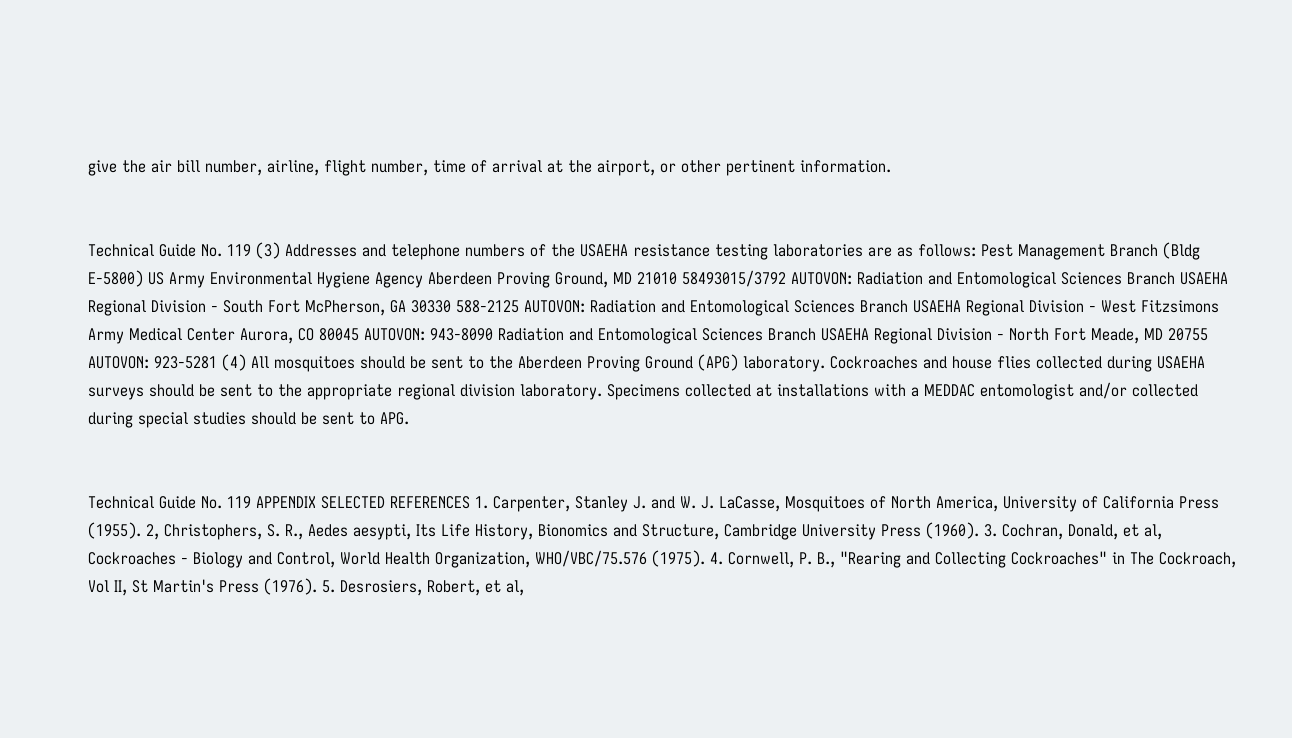give the air bill number, airline, flight number, time of arrival at the airport, or other pertinent information.


Technical Guide No. 119 (3) Addresses and telephone numbers of the USAEHA resistance testing laboratories are as follows: Pest Management Branch (Bldg E-5800) US Army Environmental Hygiene Agency Aberdeen Proving Ground, MD 21010 58493015/3792 AUTOVON: Radiation and Entomological Sciences Branch USAEHA Regional Division - South Fort McPherson, GA 30330 588-2125 AUTOVON: Radiation and Entomological Sciences Branch USAEHA Regional Division - West Fitzsimons Army Medical Center Aurora, CO 80045 AUTOVON: 943-8090 Radiation and Entomological Sciences Branch USAEHA Regional Division - North Fort Meade, MD 20755 AUTOVON: 923-5281 (4) All mosquitoes should be sent to the Aberdeen Proving Ground (APG) laboratory. Cockroaches and house flies collected during USAEHA surveys should be sent to the appropriate regional division laboratory. Specimens collected at installations with a MEDDAC entomologist and/or collected during special studies should be sent to APG.


Technical Guide No. 119 APPENDIX SELECTED REFERENCES 1. Carpenter, Stanley J. and W. J. LaCasse, Mosquitoes of North America, University of California Press (1955). 2, Christophers, S. R., Aedes aesypti, Its Life History, Bionomics and Structure, Cambridge University Press (1960). 3. Cochran, Donald, et al, Cockroaches - Biology and Control, World Health Organization, WHO/VBC/75.576 (1975). 4. Cornwell, P. B., "Rearing and Collecting Cockroaches" in The Cockroach, Vol II, St Martin's Press (1976). 5. Desrosiers, Robert, et al,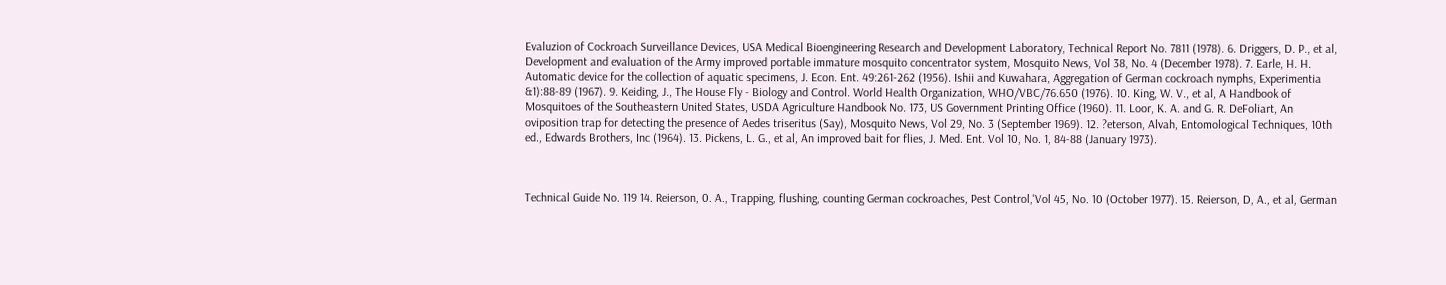Evaluzion of Cockroach Surveillance Devices, USA Medical Bioengineering Research and Development Laboratory, Technical Report No. 7811 (1978). 6. Driggers, D. P., et al, Development and evaluation of the Army improved portable immature mosquito concentrator system, Mosquito News, Vol 38, No. 4 (December 1978). 7. Earle, H. H. Automatic device for the collection of aquatic specimens, J. Econ. Ent. 49:261-262 (1956). Ishii and Kuwahara, Aggregation of German cockroach nymphs, Experimentia &1):88-89 (1967). 9. Keiding, J., The House Fly - Biology and Control. World Health Organization, WHO/VBC/76.650 (1976). 10. King, W. V., et al, A Handbook of Mosquitoes of the Southeastern United States, USDA Agriculture Handbook No. 173, US Government Printing Office (1960). 11. Loor, K. A. and G. R. DeFoliart, An oviposition trap for detecting the presence of Aedes triseritus (Say), Mosquito News, Vol 29, No. 3 (September 1969). 12. ?eterson, Alvah, Entomological Techniques, 10th ed., Edwards Brothers, Inc (1964). 13. Pickens, L. G., et al, An improved bait for flies, J. Med. Ent. Vol 10, No. 1, 84-88 (January 1973).



Technical Guide No. 119 14. Reierson, 0. A., Trapping, flushing, counting German cockroaches, Pest Control,'Vol 45, No. 10 (October 1977). 15. Reierson, D, A., et al, German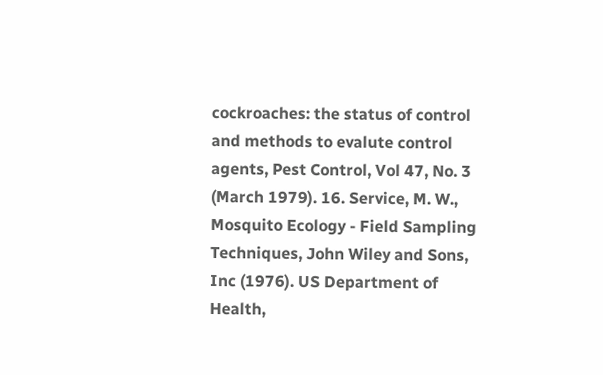cockroaches: the status of control and methods to evalute control agents, Pest Control, Vol 47, No. 3 (March 1979). 16. Service, M. W., Mosquito Ecology - Field Sampling Techniques, John Wiley and Sons, Inc (1976). US Department of Health,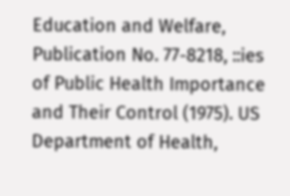Education and Welfare, Publication No. 77-8218, ::ies of Public Health Importance and Their Control (1975). US Department of Health,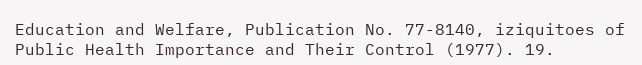Education and Welfare, Publication No. 77-8140, iziquitoes of Public Health Importance and Their Control (1977). 19.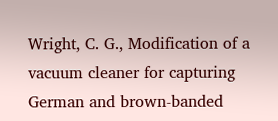Wright, C. G., Modification of a vacuum cleaner for capturing German and brown-banded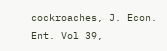cockroaches, J. Econ. Ent. Vol 39,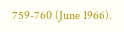759-760 (June 1966).